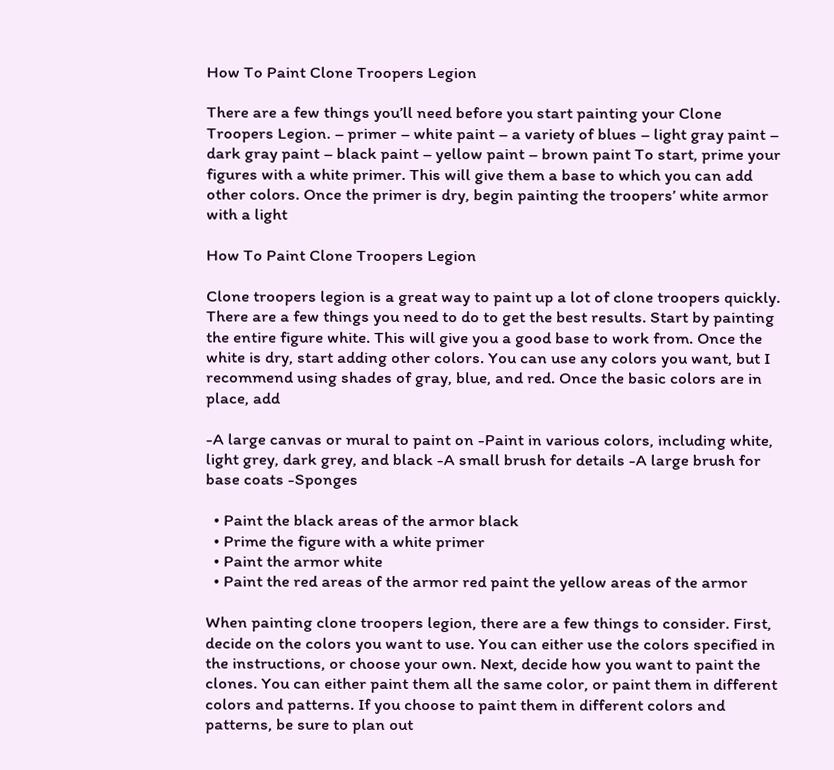How To Paint Clone Troopers Legion

There are a few things you’ll need before you start painting your Clone Troopers Legion. – primer – white paint – a variety of blues – light gray paint – dark gray paint – black paint – yellow paint – brown paint To start, prime your figures with a white primer. This will give them a base to which you can add other colors. Once the primer is dry, begin painting the troopers’ white armor with a light

How To Paint Clone Troopers Legion

Clone troopers legion is a great way to paint up a lot of clone troopers quickly. There are a few things you need to do to get the best results. Start by painting the entire figure white. This will give you a good base to work from. Once the white is dry, start adding other colors. You can use any colors you want, but I recommend using shades of gray, blue, and red. Once the basic colors are in place, add

-A large canvas or mural to paint on -Paint in various colors, including white, light grey, dark grey, and black -A small brush for details -A large brush for base coats -Sponges

  • Paint the black areas of the armor black
  • Prime the figure with a white primer
  • Paint the armor white
  • Paint the red areas of the armor red paint the yellow areas of the armor

When painting clone troopers legion, there are a few things to consider. First, decide on the colors you want to use. You can either use the colors specified in the instructions, or choose your own. Next, decide how you want to paint the clones. You can either paint them all the same color, or paint them in different colors and patterns. If you choose to paint them in different colors and patterns, be sure to plan out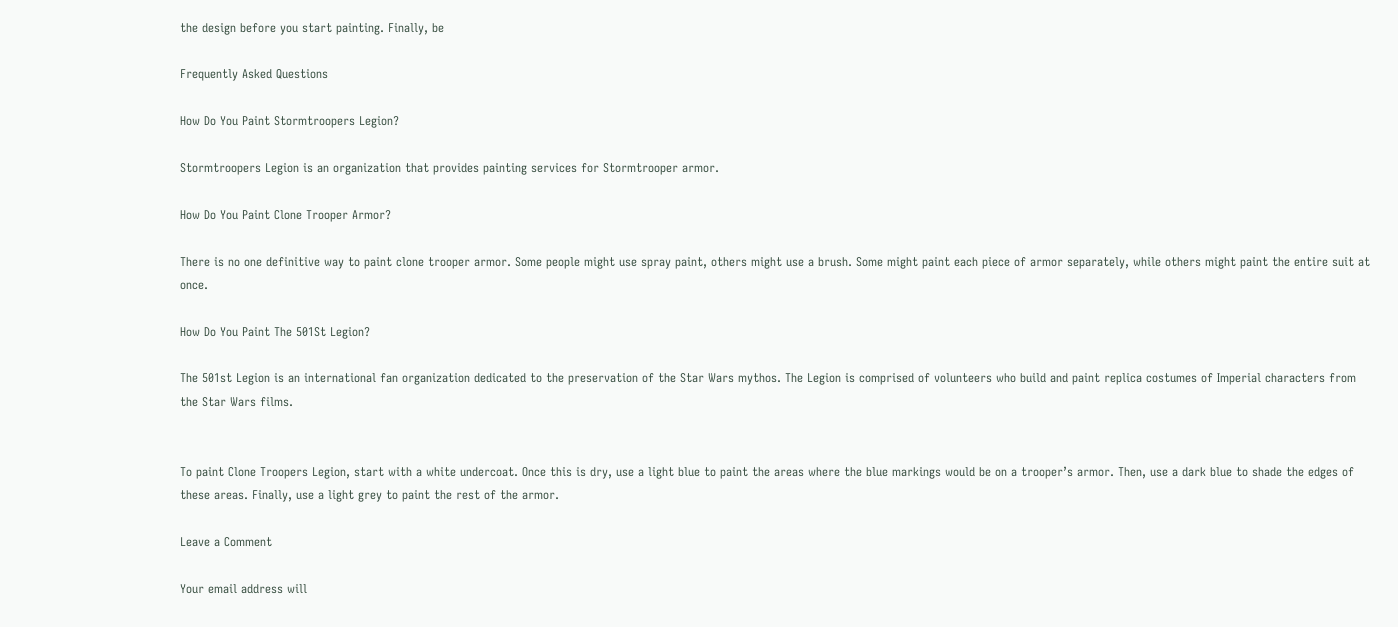the design before you start painting. Finally, be

Frequently Asked Questions

How Do You Paint Stormtroopers Legion?

Stormtroopers Legion is an organization that provides painting services for Stormtrooper armor.

How Do You Paint Clone Trooper Armor?

There is no one definitive way to paint clone trooper armor. Some people might use spray paint, others might use a brush. Some might paint each piece of armor separately, while others might paint the entire suit at once.

How Do You Paint The 501St Legion?

The 501st Legion is an international fan organization dedicated to the preservation of the Star Wars mythos. The Legion is comprised of volunteers who build and paint replica costumes of Imperial characters from the Star Wars films.


To paint Clone Troopers Legion, start with a white undercoat. Once this is dry, use a light blue to paint the areas where the blue markings would be on a trooper’s armor. Then, use a dark blue to shade the edges of these areas. Finally, use a light grey to paint the rest of the armor.

Leave a Comment

Your email address will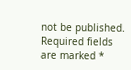not be published. Required fields are marked *